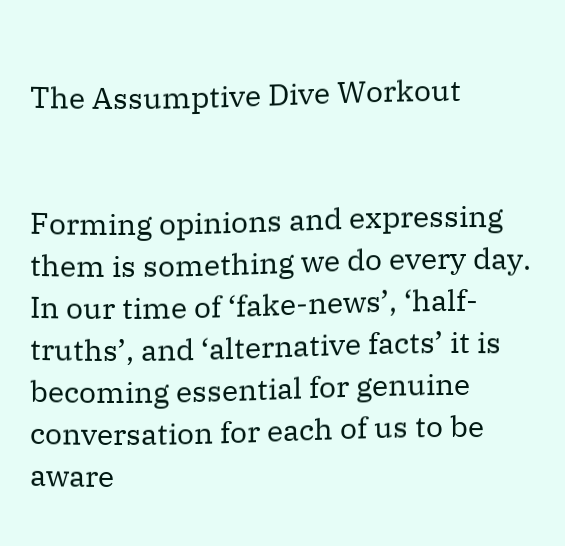The Assumptive Dive Workout


Forming opinions and expressing them is something we do every day. In our time of ‘fake-news’, ‘half-truths’, and ‘alternative facts’ it is becoming essential for genuine conversation for each of us to be aware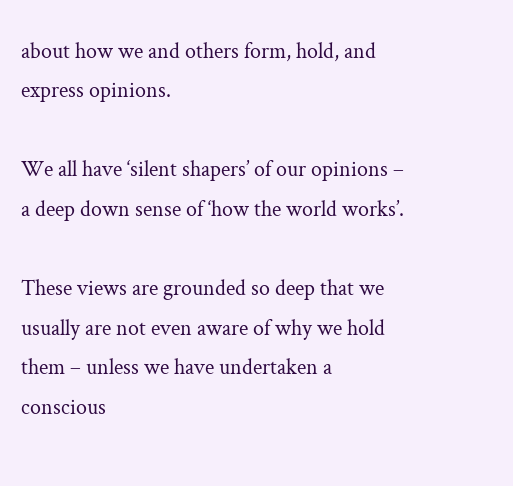about how we and others form, hold, and express opinions.

We all have ‘silent shapers’ of our opinions – a deep down sense of ‘how the world works’.

These views are grounded so deep that we usually are not even aware of why we hold them – unless we have undertaken a conscious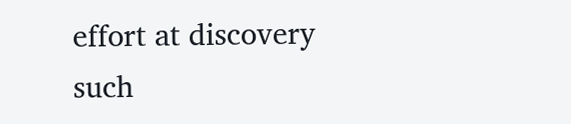effort at discovery such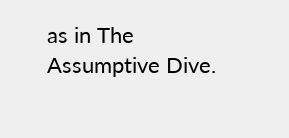as in The Assumptive Dive.